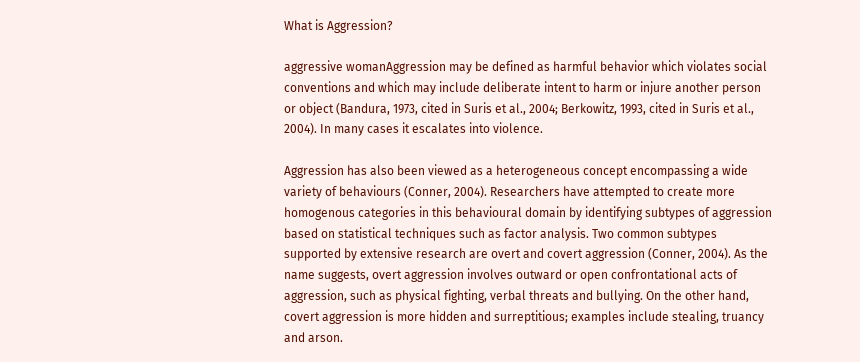What is Aggression?

aggressive womanAggression may be defined as harmful behavior which violates social conventions and which may include deliberate intent to harm or injure another person or object (Bandura, 1973, cited in Suris et al., 2004; Berkowitz, 1993, cited in Suris et al., 2004). In many cases it escalates into violence.

Aggression has also been viewed as a heterogeneous concept encompassing a wide variety of behaviours (Conner, 2004). Researchers have attempted to create more homogenous categories in this behavioural domain by identifying subtypes of aggression based on statistical techniques such as factor analysis. Two common subtypes supported by extensive research are overt and covert aggression (Conner, 2004). As the name suggests, overt aggression involves outward or open confrontational acts of aggression, such as physical fighting, verbal threats and bullying. On the other hand, covert aggression is more hidden and surreptitious; examples include stealing, truancy and arson.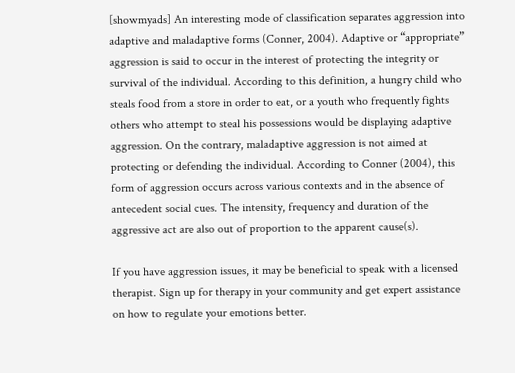[showmyads] An interesting mode of classification separates aggression into adaptive and maladaptive forms (Conner, 2004). Adaptive or “appropriate” aggression is said to occur in the interest of protecting the integrity or survival of the individual. According to this definition, a hungry child who steals food from a store in order to eat, or a youth who frequently fights others who attempt to steal his possessions would be displaying adaptive aggression. On the contrary, maladaptive aggression is not aimed at protecting or defending the individual. According to Conner (2004), this form of aggression occurs across various contexts and in the absence of antecedent social cues. The intensity, frequency and duration of the aggressive act are also out of proportion to the apparent cause(s).

If you have aggression issues, it may be beneficial to speak with a licensed therapist. Sign up for therapy in your community and get expert assistance on how to regulate your emotions better.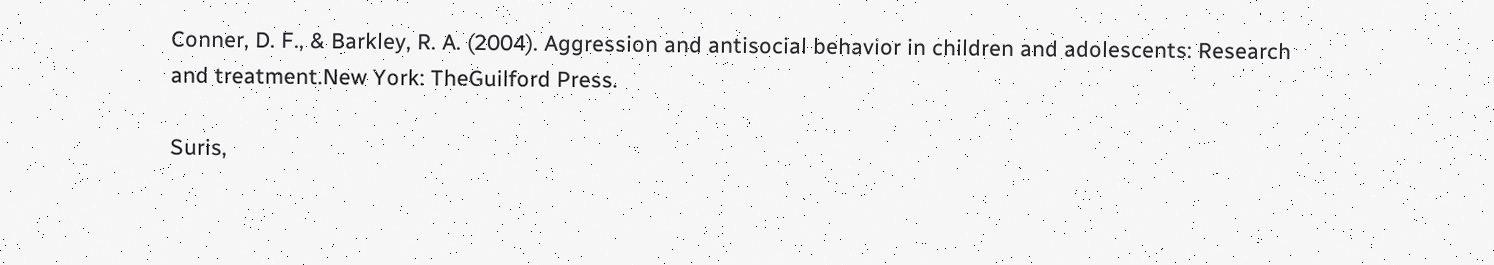Conner, D. F., & Barkley, R. A. (2004). Aggression and antisocial behavior in children and adolescents: Research and treatment.New York: TheGuilford Press.

Suris,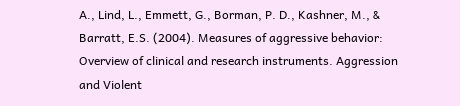A., Lind, L., Emmett, G., Borman, P. D., Kashner, M., & Barratt, E.S. (2004). Measures of aggressive behavior: Overview of clinical and research instruments. Aggression and Violent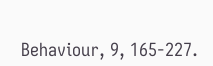Behaviour, 9, 165-227.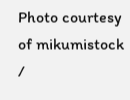Photo courtesy of mikumistock /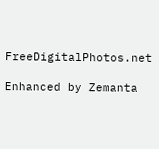FreeDigitalPhotos.net

Enhanced by Zemanta